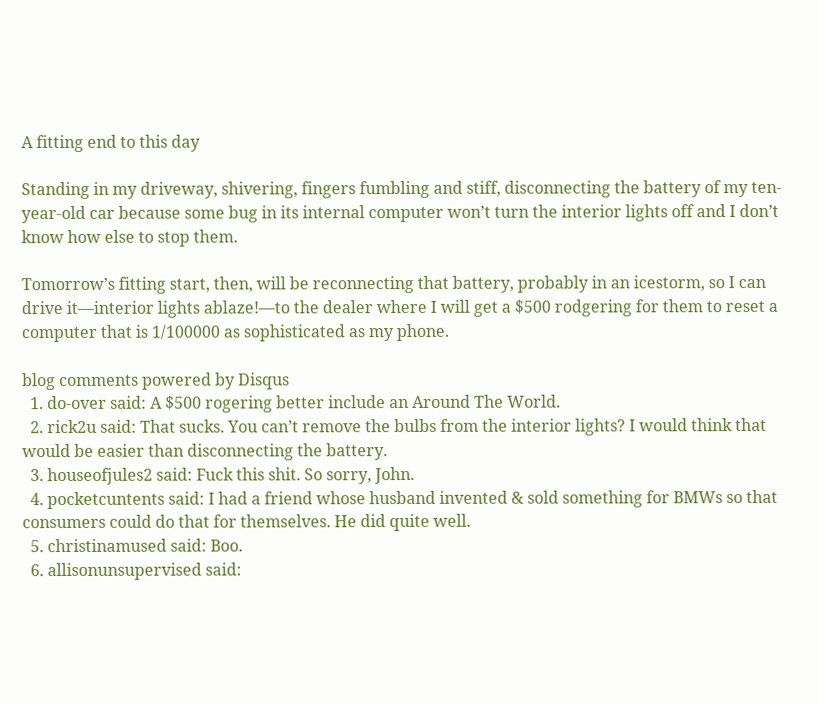A fitting end to this day

Standing in my driveway, shivering, fingers fumbling and stiff, disconnecting the battery of my ten-year-old car because some bug in its internal computer won’t turn the interior lights off and I don’t know how else to stop them.

Tomorrow’s fitting start, then, will be reconnecting that battery, probably in an icestorm, so I can drive it—interior lights ablaze!—to the dealer where I will get a $500 rodgering for them to reset a computer that is 1/100000 as sophisticated as my phone.

blog comments powered by Disqus
  1. do-over said: A $500 rogering better include an Around The World.
  2. rick2u said: That sucks. You can’t remove the bulbs from the interior lights? I would think that would be easier than disconnecting the battery.
  3. houseofjules2 said: Fuck this shit. So sorry, John.
  4. pocketcuntents said: I had a friend whose husband invented & sold something for BMWs so that consumers could do that for themselves. He did quite well.
  5. christinamused said: Boo.
  6. allisonunsupervised said: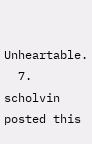Unheartable.
  7. scholvin posted this